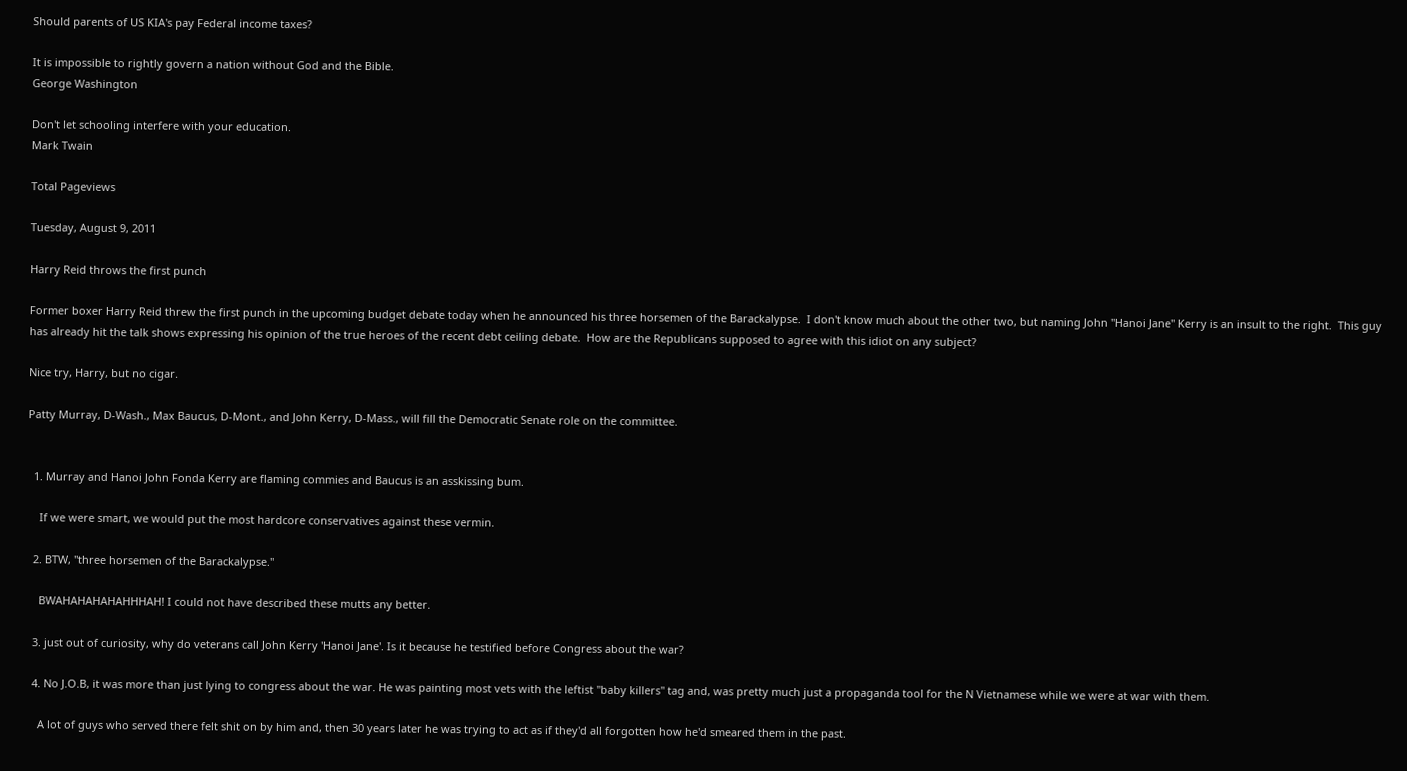Should parents of US KIA's pay Federal income taxes?

It is impossible to rightly govern a nation without God and the Bible.
George Washington

Don't let schooling interfere with your education.
Mark Twain

Total Pageviews

Tuesday, August 9, 2011

Harry Reid throws the first punch

Former boxer Harry Reid threw the first punch in the upcoming budget debate today when he announced his three horsemen of the Barackalypse.  I don't know much about the other two, but naming John "Hanoi Jane" Kerry is an insult to the right.  This guy has already hit the talk shows expressing his opinion of the true heroes of the recent debt ceiling debate.  How are the Republicans supposed to agree with this idiot on any subject?

Nice try, Harry, but no cigar.

Patty Murray, D-Wash., Max Baucus, D-Mont., and John Kerry, D-Mass., will fill the Democratic Senate role on the committee.


  1. Murray and Hanoi John Fonda Kerry are flaming commies and Baucus is an asskissing bum.

    If we were smart, we would put the most hardcore conservatives against these vermin.

  2. BTW, "three horsemen of the Barackalypse."

    BWAHAHAHAHAHHHAH! I could not have described these mutts any better.

  3. just out of curiosity, why do veterans call John Kerry 'Hanoi Jane'. Is it because he testified before Congress about the war?

  4. No J.O.B, it was more than just lying to congress about the war. He was painting most vets with the leftist "baby killers" tag and, was pretty much just a propaganda tool for the N Vietnamese while we were at war with them.

    A lot of guys who served there felt shit on by him and, then 30 years later he was trying to act as if they'd all forgotten how he'd smeared them in the past.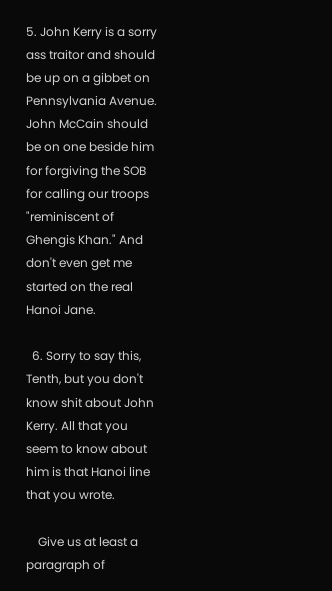5. John Kerry is a sorry ass traitor and should be up on a gibbet on Pennsylvania Avenue. John McCain should be on one beside him for forgiving the SOB for calling our troops "reminiscent of Ghengis Khan." And don't even get me started on the real Hanoi Jane.

  6. Sorry to say this, Tenth, but you don't know shit about John Kerry. All that you seem to know about him is that Hanoi line that you wrote.

    Give us at least a paragraph of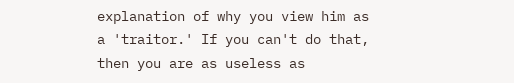explanation of why you view him as a 'traitor.' If you can't do that, then you are as useless as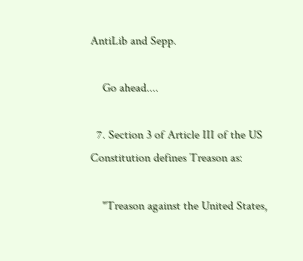AntiLib and Sepp.

    Go ahead....

  7. Section 3 of Article III of the US Constitution defines Treason as:

    "Treason against the United States,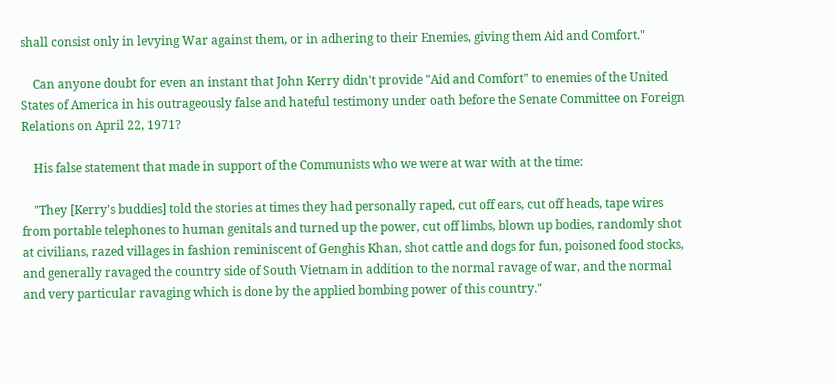shall consist only in levying War against them, or in adhering to their Enemies, giving them Aid and Comfort."

    Can anyone doubt for even an instant that John Kerry didn't provide "Aid and Comfort" to enemies of the United States of America in his outrageously false and hateful testimony under oath before the Senate Committee on Foreign Relations on April 22, 1971?

    His false statement that made in support of the Communists who we were at war with at the time:

    "They [Kerry's buddies] told the stories at times they had personally raped, cut off ears, cut off heads, tape wires from portable telephones to human genitals and turned up the power, cut off limbs, blown up bodies, randomly shot at civilians, razed villages in fashion reminiscent of Genghis Khan, shot cattle and dogs for fun, poisoned food stocks, and generally ravaged the country side of South Vietnam in addition to the normal ravage of war, and the normal and very particular ravaging which is done by the applied bombing power of this country."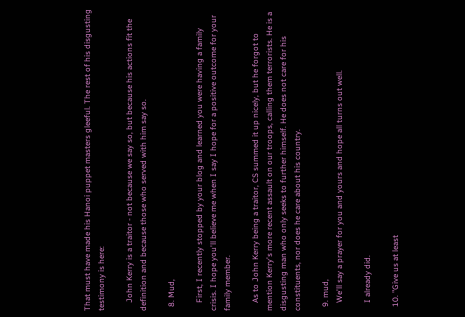That must have made his Hanoi puppet masters gleeful. The rest of his disgusting testimony is here:

    John Kerry is a traitor - not because we say so, but because his actions fit the definition and because those who served with him say so.

  8. Mud,

    First, I recently stopped by your blog and learned you were having a family crisis. I hope you'll believe me when I say I hope for a positive outcome for your family member.

    As to John Kerry being a traitor, CS summed it up nicely, but he forgot to mention Kerry's more recent assault on our troops, calling them terrorists. He is a disgusting man who only seeks to further himself. He does not care for his constituents, nor does he care about his country.

  9. mud,
    We'll say a prayer for you and yours and hope all turns out well.

    I already did.

  10. "Give us at least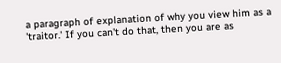a paragraph of explanation of why you view him as a 'traitor.' If you can't do that, then you are as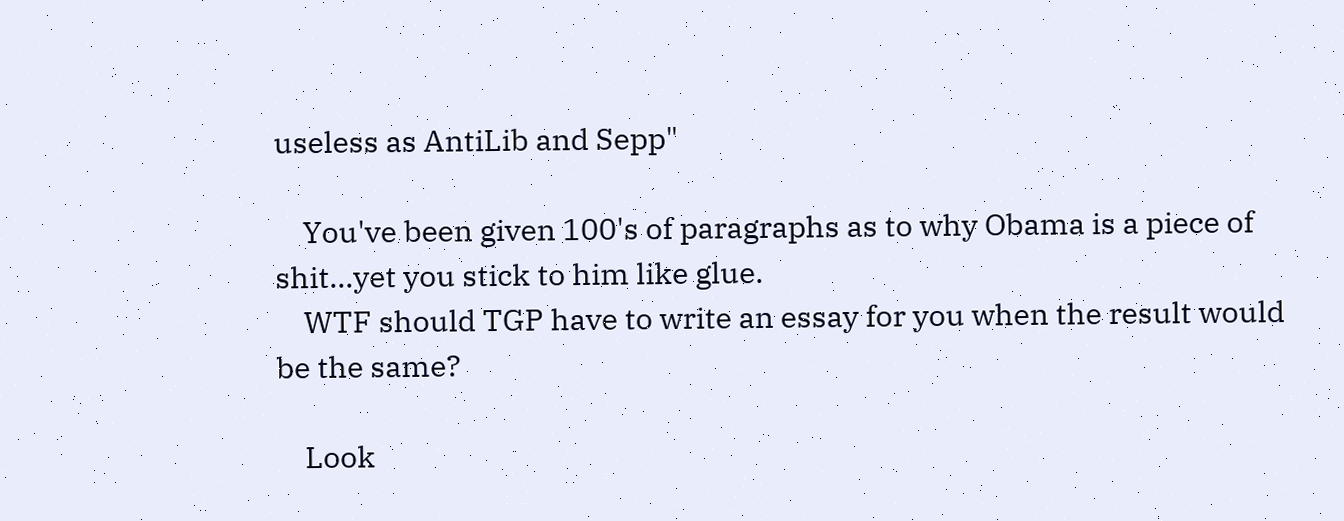useless as AntiLib and Sepp"

    You've been given 100's of paragraphs as to why Obama is a piece of shit...yet you stick to him like glue.
    WTF should TGP have to write an essay for you when the result would be the same?

    Look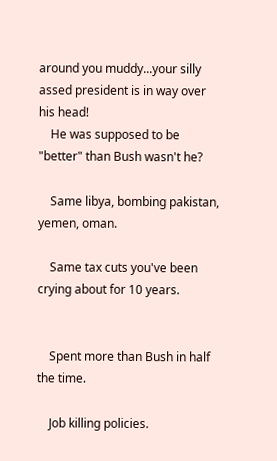around you muddy...your silly assed president is in way over his head!
    He was supposed to be "better" than Bush wasn't he?

    Same libya, bombing pakistan, yemen, oman.

    Same tax cuts you've been crying about for 10 years.


    Spent more than Bush in half the time.

    Job killing policies.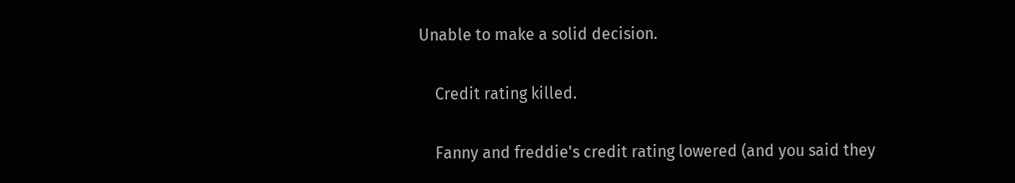Unable to make a solid decision.

    Credit rating killed.

    Fanny and freddie's credit rating lowered (and you said they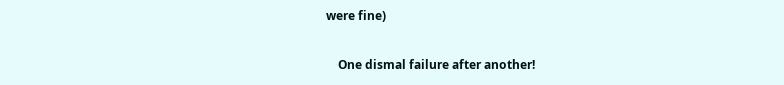were fine)

    One dismal failure after another!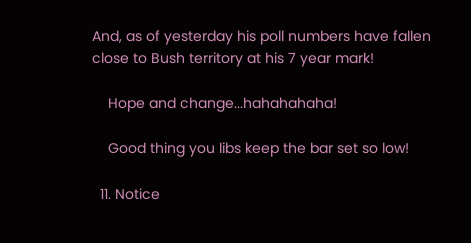And, as of yesterday his poll numbers have fallen close to Bush territory at his 7 year mark!

    Hope and change...hahahahaha!

    Good thing you libs keep the bar set so low!

  11. Notice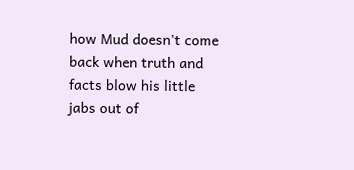how Mud doesn't come back when truth and facts blow his little jabs out of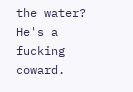the water? He's a fucking coward.